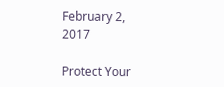February 2, 2017

Protect Your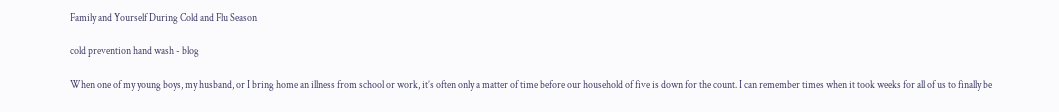Family and Yourself During Cold and Flu Season

cold prevention hand wash - blog

When one of my young boys, my husband, or I bring home an illness from school or work, it’s often only a matter of time before our household of five is down for the count. I can remember times when it took weeks for all of us to finally be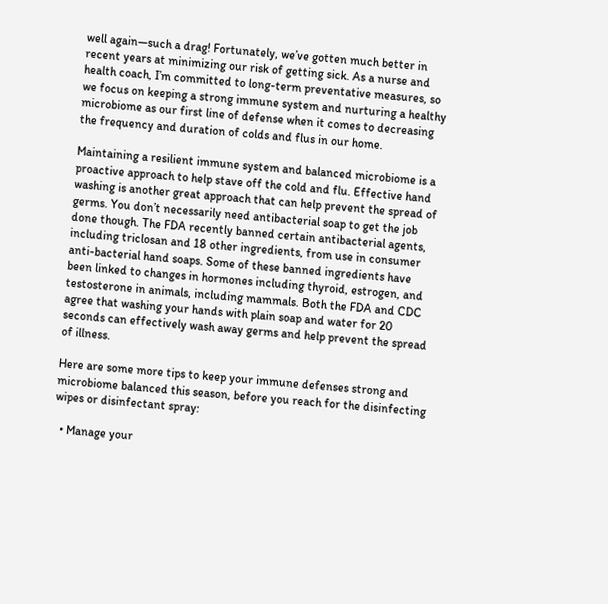well again—such a drag! Fortunately, we’ve gotten much better in recent years at minimizing our risk of getting sick. As a nurse and health coach, I’m committed to long-term preventative measures, so we focus on keeping a strong immune system and nurturing a healthy microbiome as our first line of defense when it comes to decreasing the frequency and duration of colds and flus in our home.

Maintaining a resilient immune system and balanced microbiome is a proactive approach to help stave off the cold and flu. Effective hand washing is another great approach that can help prevent the spread of germs. You don’t necessarily need antibacterial soap to get the job done though. The FDA recently banned certain antibacterial agents, including triclosan and 18 other ingredients, from use in consumer anti-bacterial hand soaps. Some of these banned ingredients have been linked to changes in hormones including thyroid, estrogen, and testosterone in animals, including mammals. Both the FDA and CDC agree that washing your hands with plain soap and water for 20 seconds can effectively wash away germs and help prevent the spread of illness.

Here are some more tips to keep your immune defenses strong and microbiome balanced this season, before you reach for the disinfecting wipes or disinfectant spray:

  • Manage your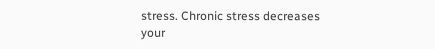stress. Chronic stress decreases your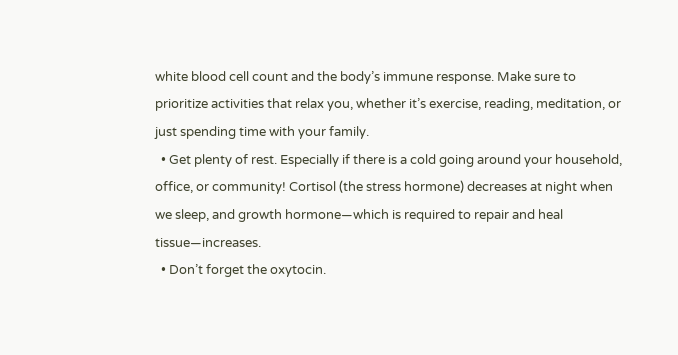white blood cell count and the body’s immune response. Make sure to prioritize activities that relax you, whether it’s exercise, reading, meditation, or just spending time with your family.
  • Get plenty of rest. Especially if there is a cold going around your household, office, or community! Cortisol (the stress hormone) decreases at night when we sleep, and growth hormone—which is required to repair and heal tissue—increases.
  • Don’t forget the oxytocin.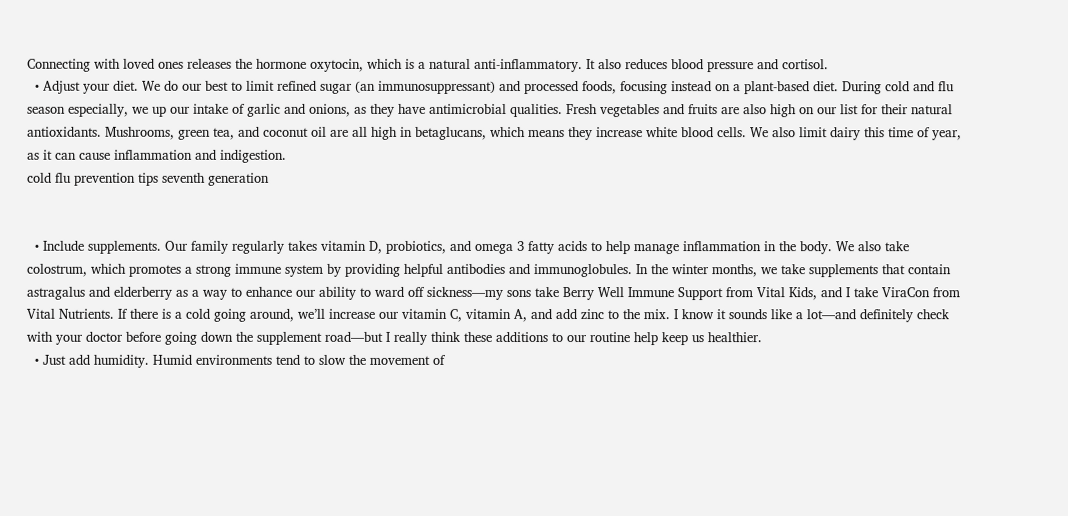Connecting with loved ones releases the hormone oxytocin, which is a natural anti-inflammatory. It also reduces blood pressure and cortisol.
  • Adjust your diet. We do our best to limit refined sugar (an immunosuppressant) and processed foods, focusing instead on a plant-based diet. During cold and flu season especially, we up our intake of garlic and onions, as they have antimicrobial qualities. Fresh vegetables and fruits are also high on our list for their natural antioxidants. Mushrooms, green tea, and coconut oil are all high in betaglucans, which means they increase white blood cells. We also limit dairy this time of year, as it can cause inflammation and indigestion.
cold flu prevention tips seventh generation


  • Include supplements. Our family regularly takes vitamin D, probiotics, and omega 3 fatty acids to help manage inflammation in the body. We also take colostrum, which promotes a strong immune system by providing helpful antibodies and immunoglobules. In the winter months, we take supplements that contain astragalus and elderberry as a way to enhance our ability to ward off sickness—my sons take Berry Well Immune Support from Vital Kids, and I take ViraCon from Vital Nutrients. If there is a cold going around, we’ll increase our vitamin C, vitamin A, and add zinc to the mix. I know it sounds like a lot—and definitely check with your doctor before going down the supplement road—but I really think these additions to our routine help keep us healthier.
  • Just add humidity. Humid environments tend to slow the movement of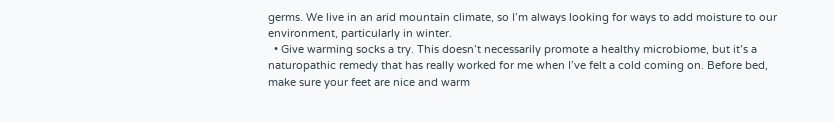germs. We live in an arid mountain climate, so I’m always looking for ways to add moisture to our environment, particularly in winter.
  • Give warming socks a try. This doesn’t necessarily promote a healthy microbiome, but it’s a naturopathic remedy that has really worked for me when I’ve felt a cold coming on. Before bed, make sure your feet are nice and warm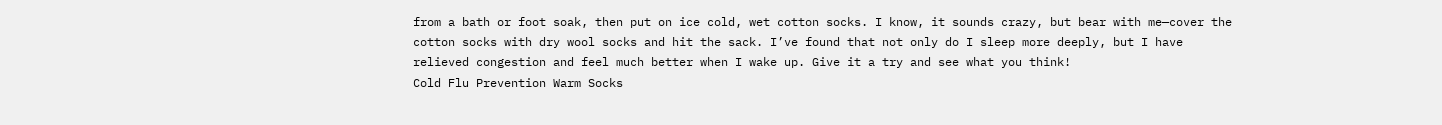from a bath or foot soak, then put on ice cold, wet cotton socks. I know, it sounds crazy, but bear with me—cover the cotton socks with dry wool socks and hit the sack. I’ve found that not only do I sleep more deeply, but I have relieved congestion and feel much better when I wake up. Give it a try and see what you think!
Cold Flu Prevention Warm Socks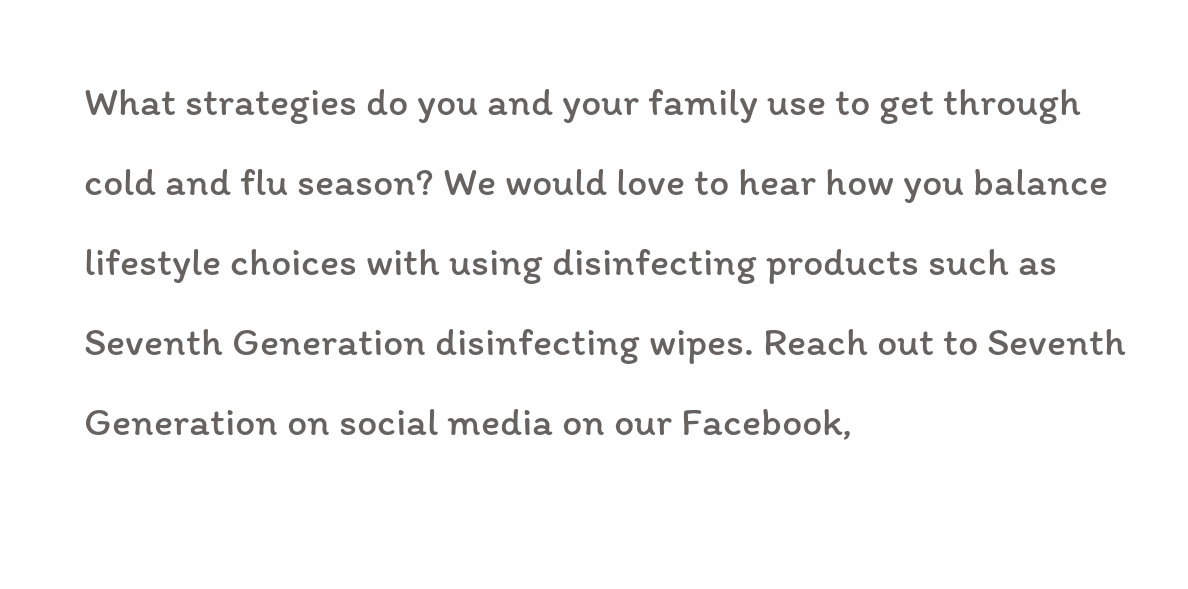What strategies do you and your family use to get through cold and flu season? We would love to hear how you balance lifestyle choices with using disinfecting products such as Seventh Generation disinfecting wipes. Reach out to Seventh Generation on social media on our Facebook,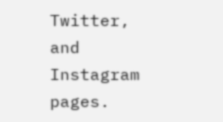Twitter, and Instagram pages.